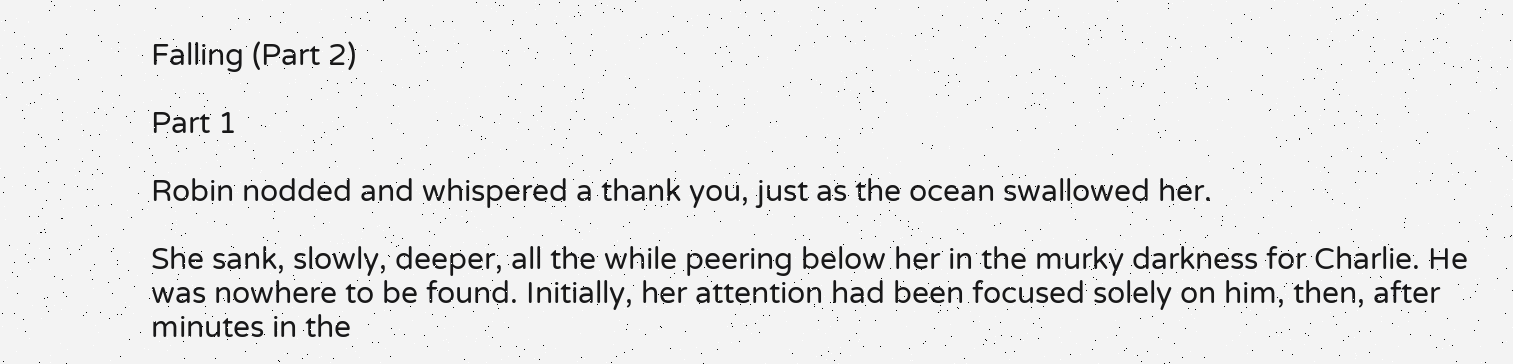Falling (Part 2)

Part 1

Robin nodded and whispered a thank you, just as the ocean swallowed her.

She sank, slowly, deeper, all the while peering below her in the murky darkness for Charlie. He was nowhere to be found. Initially, her attention had been focused solely on him, then, after minutes in the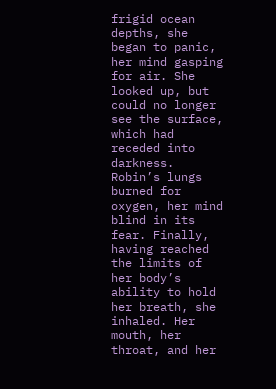frigid ocean depths, she began to panic, her mind gasping for air. She looked up, but could no longer see the surface, which had receded into darkness. Robin’s lungs burned for oxygen, her mind blind in its fear. Finally, having reached the limits of her body’s ability to hold her breath, she inhaled. Her mouth, her throat, and her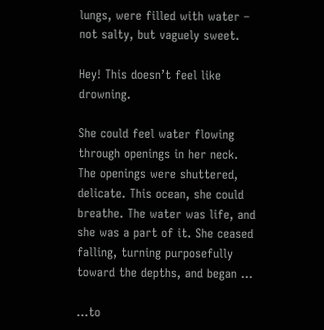lungs, were filled with water – not salty, but vaguely sweet.

Hey! This doesn’t feel like drowning.

She could feel water flowing through openings in her neck. The openings were shuttered, delicate. This ocean, she could breathe. The water was life, and she was a part of it. She ceased falling, turning purposefully toward the depths, and began …

…to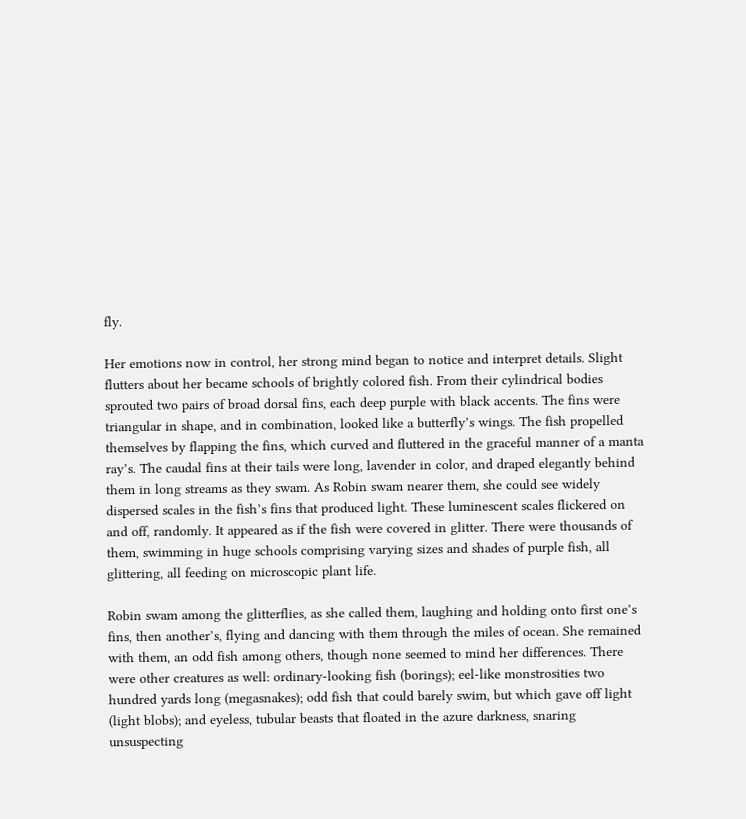fly.

Her emotions now in control, her strong mind began to notice and interpret details. Slight flutters about her became schools of brightly colored fish. From their cylindrical bodies sprouted two pairs of broad dorsal fins, each deep purple with black accents. The fins were triangular in shape, and in combination, looked like a butterfly’s wings. The fish propelled themselves by flapping the fins, which curved and fluttered in the graceful manner of a manta ray’s. The caudal fins at their tails were long, lavender in color, and draped elegantly behind them in long streams as they swam. As Robin swam nearer them, she could see widely dispersed scales in the fish’s fins that produced light. These luminescent scales flickered on and off, randomly. It appeared as if the fish were covered in glitter. There were thousands of them, swimming in huge schools comprising varying sizes and shades of purple fish, all glittering, all feeding on microscopic plant life.

Robin swam among the glitterflies, as she called them, laughing and holding onto first one’s fins, then another’s, flying and dancing with them through the miles of ocean. She remained with them, an odd fish among others, though none seemed to mind her differences. There were other creatures as well: ordinary-looking fish (borings); eel-like monstrosities two hundred yards long (megasnakes); odd fish that could barely swim, but which gave off light (light blobs); and eyeless, tubular beasts that floated in the azure darkness, snaring unsuspecting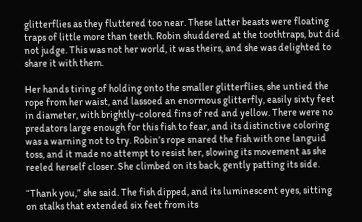glitterflies as they fluttered too near. These latter beasts were floating traps of little more than teeth. Robin shuddered at the toothtraps, but did not judge. This was not her world, it was theirs, and she was delighted to share it with them.

Her hands tiring of holding onto the smaller glitterflies, she untied the rope from her waist, and lassoed an enormous glitterfly, easily sixty feet in diameter, with brightly-colored fins of red and yellow. There were no predators large enough for this fish to fear, and its distinctive coloring was a warning not to try. Robin’s rope snared the fish with one languid toss, and it made no attempt to resist her, slowing its movement as she reeled herself closer. She climbed on its back, gently patting its side.

“Thank you,” she said. The fish dipped, and its luminescent eyes, sitting on stalks that extended six feet from its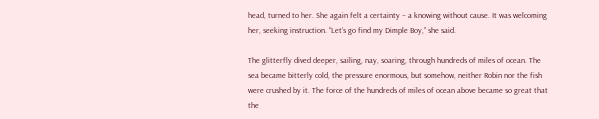head, turned to her. She again felt a certainty – a knowing without cause. It was welcoming her, seeking instruction. “Let’s go find my Dimple Boy,” she said.

The glitterfly dived deeper, sailing, nay, soaring, through hundreds of miles of ocean. The sea became bitterly cold, the pressure enormous, but somehow, neither Robin nor the fish were crushed by it. The force of the hundreds of miles of ocean above became so great that the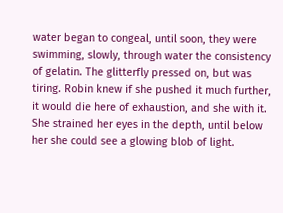water began to congeal, until soon, they were swimming, slowly, through water the consistency of gelatin. The glitterfly pressed on, but was tiring. Robin knew if she pushed it much further, it would die here of exhaustion, and she with it. She strained her eyes in the depth, until below her she could see a glowing blob of light.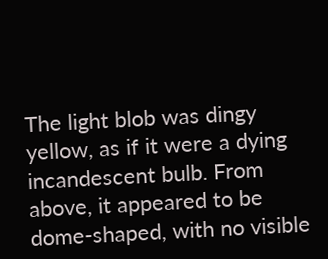The light blob was dingy yellow, as if it were a dying incandescent bulb. From above, it appeared to be dome-shaped, with no visible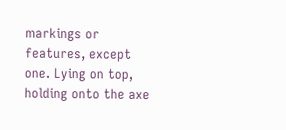markings or features, except one. Lying on top, holding onto the axe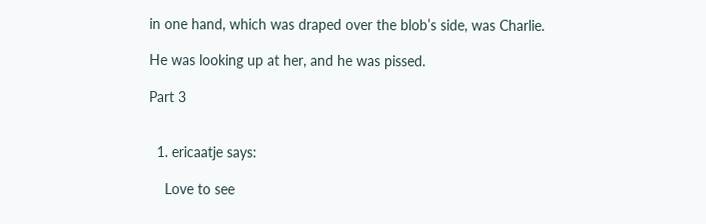in one hand, which was draped over the blob’s side, was Charlie.

He was looking up at her, and he was pissed.

Part 3


  1. ericaatje says:

    Love to see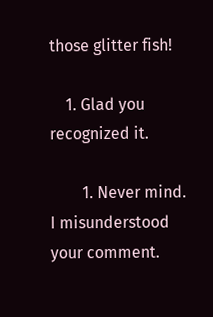those glitter fish!

    1. Glad you recognized it.

        1. Never mind. I misunderstood your comment.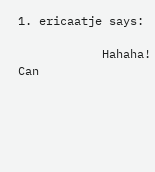1. ericaatje says:

            Hahaha! Can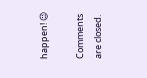happen! 😉

Comments are closed.